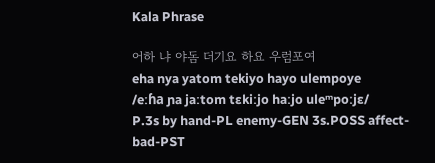Kala Phrase

어하 냐 야돔 더기요 하요 우럼포여
eha nya yatom tekiyo hayo ulempoye
/eːɦa ɲa jaːtom tɛkiːjo haːjo uleᵐpoːjɛ/
P.3s by hand-PL enemy-GEN 3s.POSS affect-bad-PST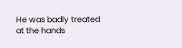He was badly treated at the hands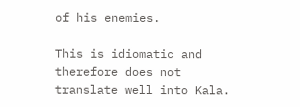of his enemies.

This is idiomatic and therefore does not translate well into Kala.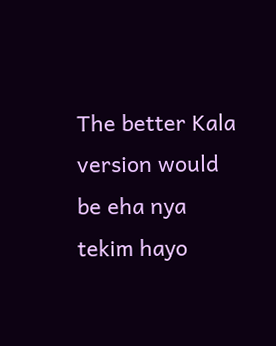The better Kala version would be eha nya tekim hayo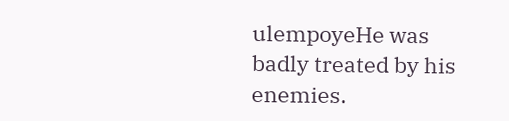ulempoyeHe was badly treated by his enemies.